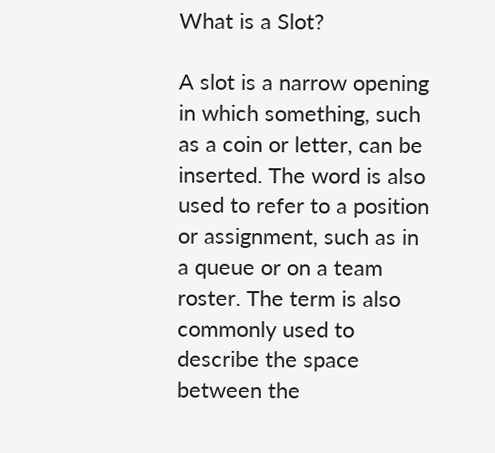What is a Slot?

A slot is a narrow opening in which something, such as a coin or letter, can be inserted. The word is also used to refer to a position or assignment, such as in a queue or on a team roster. The term is also commonly used to describe the space between the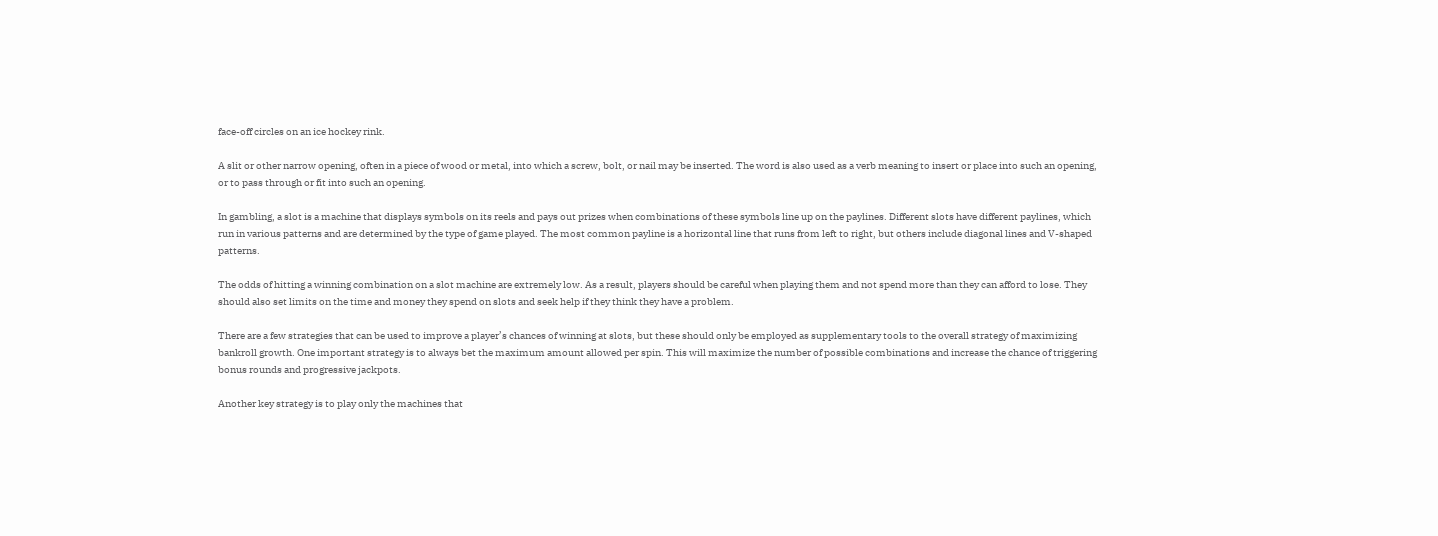face-off circles on an ice hockey rink.

A slit or other narrow opening, often in a piece of wood or metal, into which a screw, bolt, or nail may be inserted. The word is also used as a verb meaning to insert or place into such an opening, or to pass through or fit into such an opening.

In gambling, a slot is a machine that displays symbols on its reels and pays out prizes when combinations of these symbols line up on the paylines. Different slots have different paylines, which run in various patterns and are determined by the type of game played. The most common payline is a horizontal line that runs from left to right, but others include diagonal lines and V-shaped patterns.

The odds of hitting a winning combination on a slot machine are extremely low. As a result, players should be careful when playing them and not spend more than they can afford to lose. They should also set limits on the time and money they spend on slots and seek help if they think they have a problem.

There are a few strategies that can be used to improve a player’s chances of winning at slots, but these should only be employed as supplementary tools to the overall strategy of maximizing bankroll growth. One important strategy is to always bet the maximum amount allowed per spin. This will maximize the number of possible combinations and increase the chance of triggering bonus rounds and progressive jackpots.

Another key strategy is to play only the machines that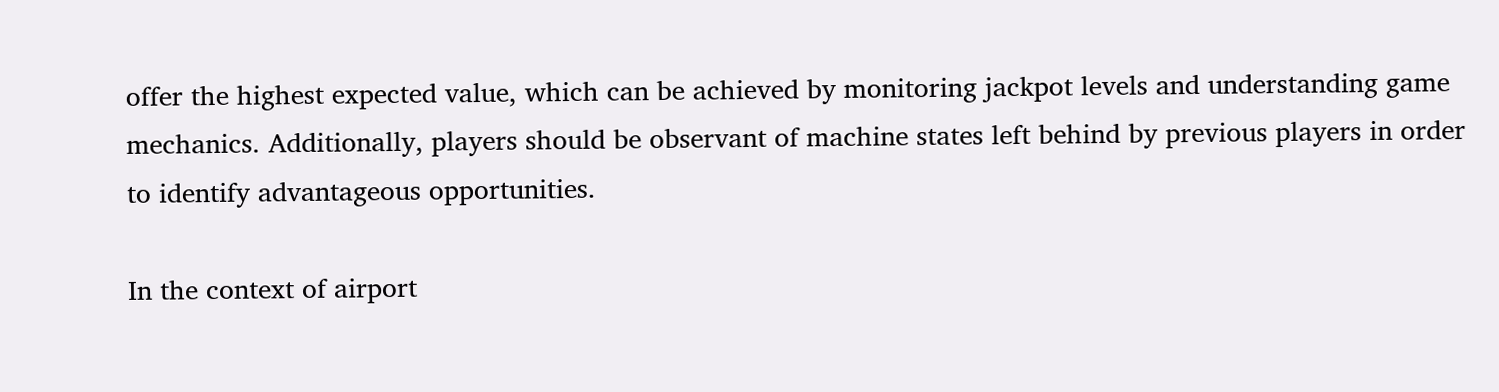offer the highest expected value, which can be achieved by monitoring jackpot levels and understanding game mechanics. Additionally, players should be observant of machine states left behind by previous players in order to identify advantageous opportunities.

In the context of airport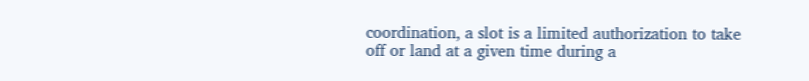coordination, a slot is a limited authorization to take off or land at a given time during a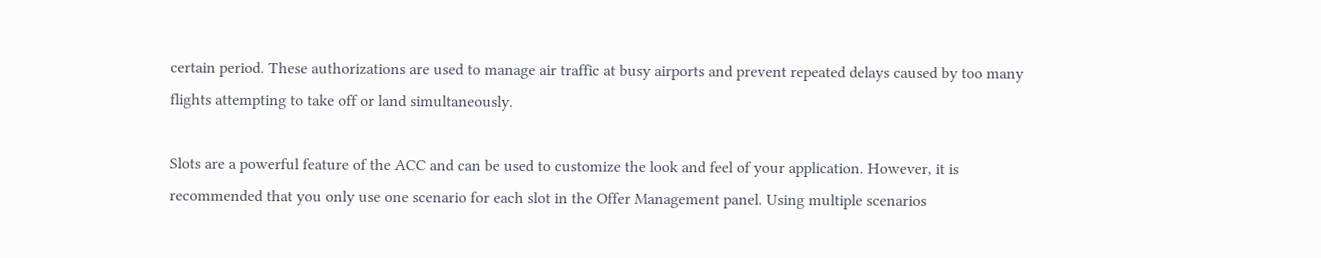certain period. These authorizations are used to manage air traffic at busy airports and prevent repeated delays caused by too many flights attempting to take off or land simultaneously.

Slots are a powerful feature of the ACC and can be used to customize the look and feel of your application. However, it is recommended that you only use one scenario for each slot in the Offer Management panel. Using multiple scenarios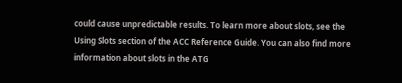could cause unpredictable results. To learn more about slots, see the Using Slots section of the ACC Reference Guide. You can also find more information about slots in the ATG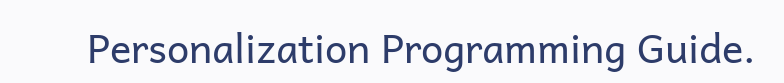Personalization Programming Guide.